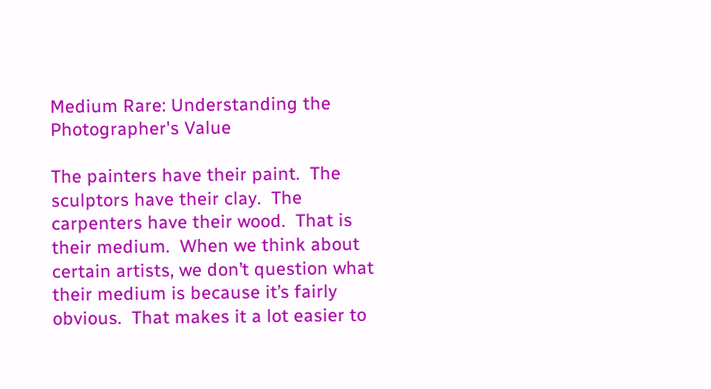Medium Rare: Understanding the Photographer's Value

The painters have their paint.  The sculptors have their clay.  The carpenters have their wood.  That is their medium.  When we think about certain artists, we don’t question what their medium is because it’s fairly obvious.  That makes it a lot easier to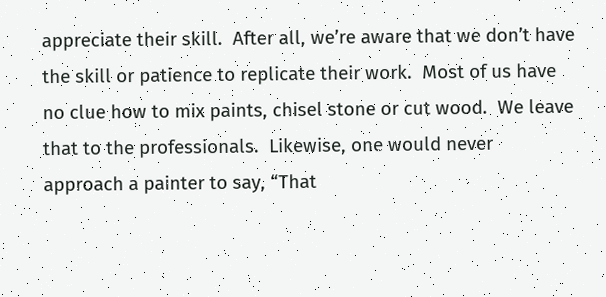appreciate their skill.  After all, we’re aware that we don’t have the skill or patience to replicate their work.  Most of us have no clue how to mix paints, chisel stone or cut wood.  We leave that to the professionals.  Likewise, one would never approach a painter to say, “That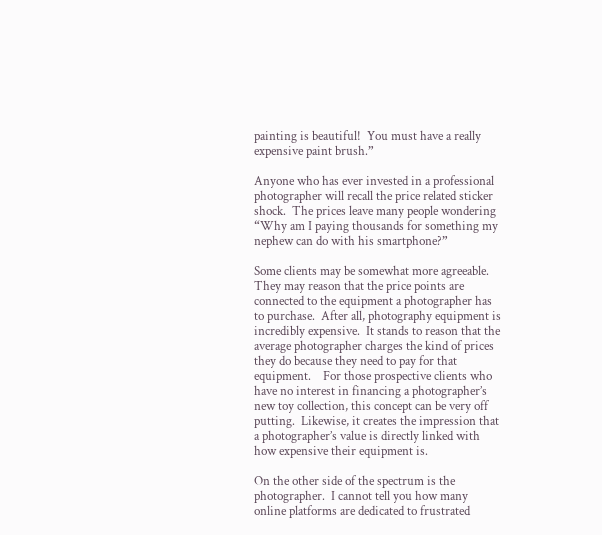painting is beautiful!  You must have a really expensive paint brush.”

Anyone who has ever invested in a professional photographer will recall the price related sticker shock.  The prices leave many people wondering “Why am I paying thousands for something my nephew can do with his smartphone?”

Some clients may be somewhat more agreeable.  They may reason that the price points are connected to the equipment a photographer has to purchase.  After all, photography equipment is incredibly expensive.  It stands to reason that the average photographer charges the kind of prices they do because they need to pay for that equipment.    For those prospective clients who have no interest in financing a photographer’s new toy collection, this concept can be very off putting.  Likewise, it creates the impression that a photographer’s value is directly linked with how expensive their equipment is.

On the other side of the spectrum is the photographer.  I cannot tell you how many online platforms are dedicated to frustrated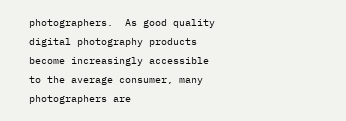photographers.  As good quality digital photography products become increasingly accessible to the average consumer, many photographers are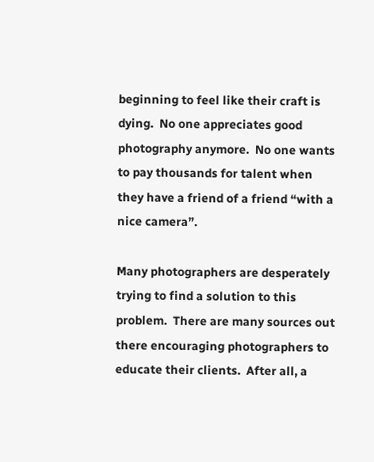beginning to feel like their craft is dying.  No one appreciates good photography anymore.  No one wants to pay thousands for talent when they have a friend of a friend “with a nice camera”.

Many photographers are desperately trying to find a solution to this problem.  There are many sources out there encouraging photographers to educate their clients.  After all, a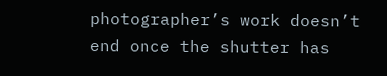photographer’s work doesn’t end once the shutter has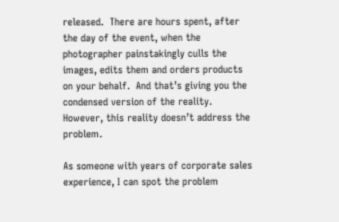released.  There are hours spent, after the day of the event, when the photographer painstakingly culls the images, edits them and orders products on your behalf.  And that’s giving you the condensed version of the reality.  However, this reality doesn’t address the problem.

As someone with years of corporate sales experience, I can spot the problem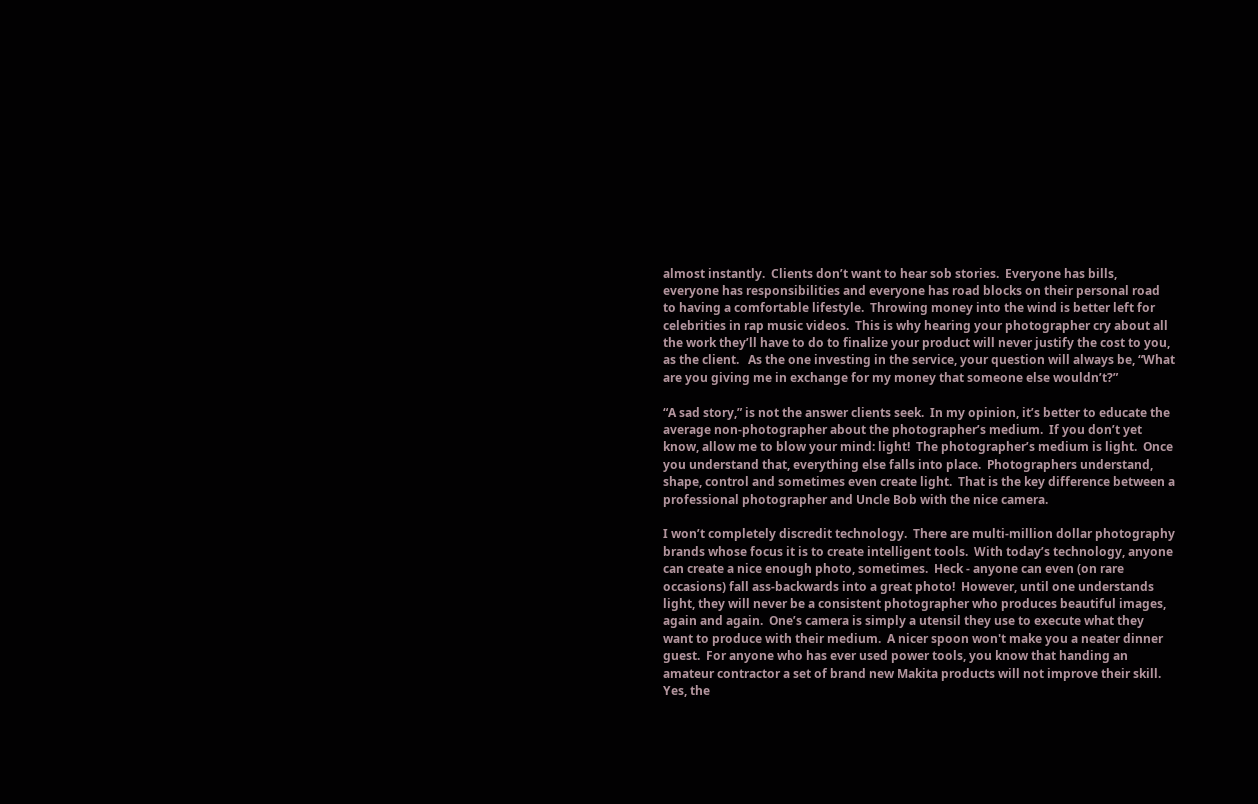almost instantly.  Clients don’t want to hear sob stories.  Everyone has bills, everyone has responsibilities and everyone has road blocks on their personal road to having a comfortable lifestyle.  Throwing money into the wind is better left for celebrities in rap music videos.  This is why hearing your photographer cry about all the work they’ll have to do to finalize your product will never justify the cost to you, as the client.   As the one investing in the service, your question will always be, “What are you giving me in exchange for my money that someone else wouldn’t?”

“A sad story,” is not the answer clients seek.  In my opinion, it’s better to educate the average non-photographer about the photographer’s medium.  If you don’t yet know, allow me to blow your mind: light!  The photographer’s medium is light.  Once you understand that, everything else falls into place.  Photographers understand, shape, control and sometimes even create light.  That is the key difference between a professional photographer and Uncle Bob with the nice camera.

I won’t completely discredit technology.  There are multi-million dollar photography brands whose focus it is to create intelligent tools.  With today’s technology, anyone can create a nice enough photo, sometimes.  Heck - anyone can even (on rare occasions) fall ass-backwards into a great photo!  However, until one understands light, they will never be a consistent photographer who produces beautiful images, again and again.  One’s camera is simply a utensil they use to execute what they want to produce with their medium.  A nicer spoon won't make you a neater dinner guest.  For anyone who has ever used power tools, you know that handing an amateur contractor a set of brand new Makita products will not improve their skill.  Yes, the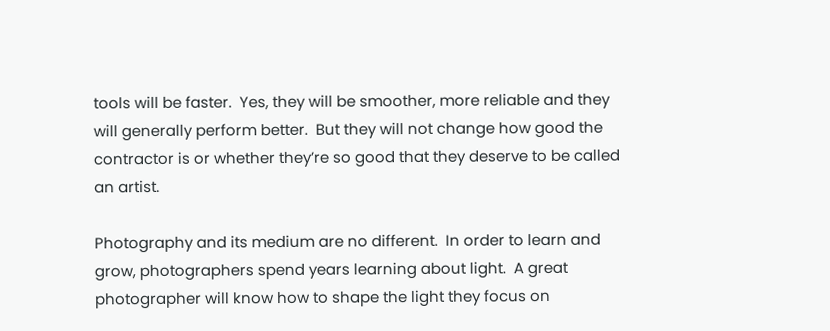tools will be faster.  Yes, they will be smoother, more reliable and they will generally perform better.  But they will not change how good the contractor is or whether they’re so good that they deserve to be called an artist.

Photography and its medium are no different.  In order to learn and grow, photographers spend years learning about light.  A great photographer will know how to shape the light they focus on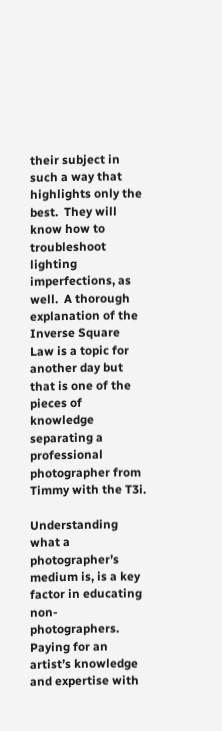their subject in such a way that highlights only the best.  They will know how to troubleshoot lighting imperfections, as well.  A thorough explanation of the Inverse Square Law is a topic for another day but that is one of the pieces of knowledge separating a professional photographer from Timmy with the T3i.

Understanding what a photographer’s medium is, is a key factor in educating non-photographers.  Paying for an artist’s knowledge and expertise with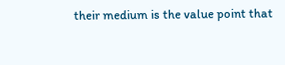their medium is the value point that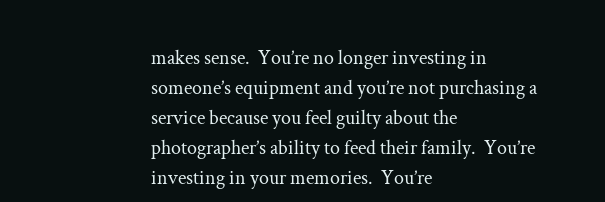makes sense.  You’re no longer investing in someone’s equipment and you’re not purchasing a service because you feel guilty about the photographer’s ability to feed their family.  You’re investing in your memories.  You’re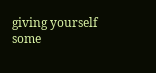giving yourself some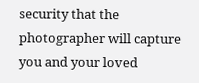security that the photographer will capture you and your loved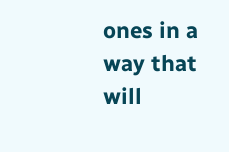ones in a way that will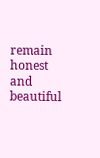remain honest and beautiful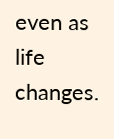even as life changes.